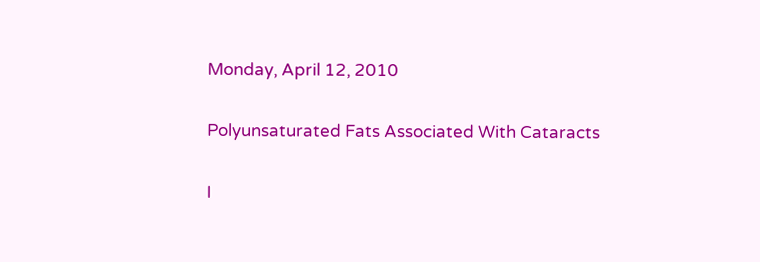Monday, April 12, 2010

Polyunsaturated Fats Associated With Cataracts

I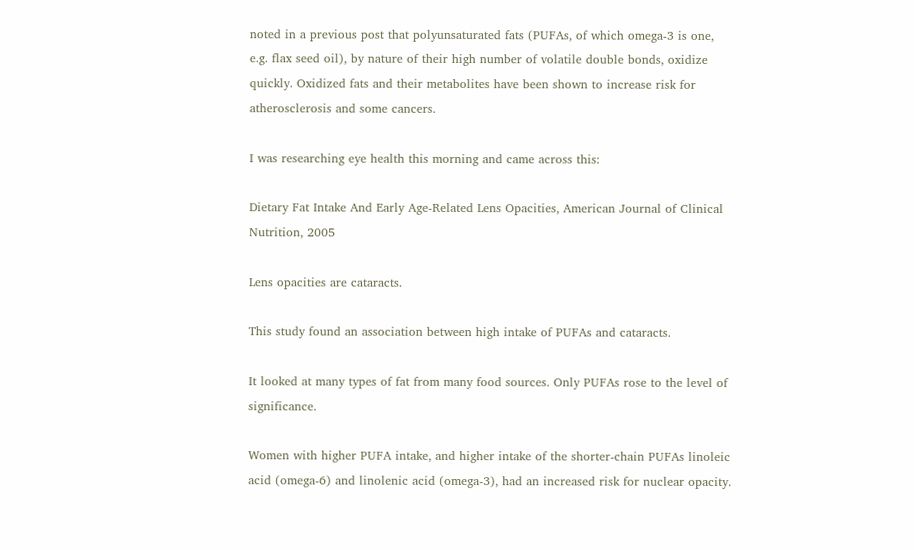noted in a previous post that polyunsaturated fats (PUFAs, of which omega-3 is one, e.g. flax seed oil), by nature of their high number of volatile double bonds, oxidize quickly. Oxidized fats and their metabolites have been shown to increase risk for atherosclerosis and some cancers.

I was researching eye health this morning and came across this:

Dietary Fat Intake And Early Age-Related Lens Opacities, American Journal of Clinical Nutrition, 2005

Lens opacities are cataracts.

This study found an association between high intake of PUFAs and cataracts.

It looked at many types of fat from many food sources. Only PUFAs rose to the level of significance.

Women with higher PUFA intake, and higher intake of the shorter-chain PUFAs linoleic acid (omega-6) and linolenic acid (omega-3), had an increased risk for nuclear opacity.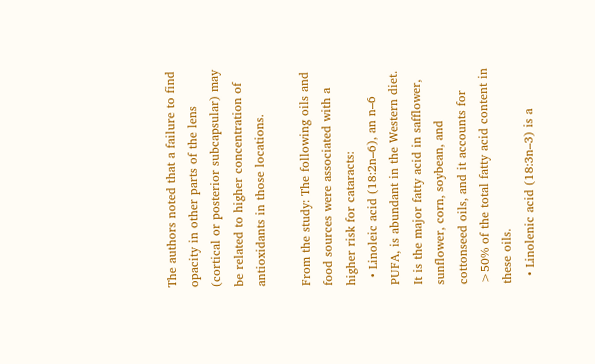The authors noted that a failure to find opacity in other parts of the lens (cortical or posterior subcapsular) may be related to higher concentration of antioxidants in those locations.

From the study: The following oils and food sources were associated with a higher risk for cataracts:
  • Linoleic acid (18:2n–6), an n–6 PUFA, is abundant in the Western diet. It is the major fatty acid in safflower, sunflower, corn, soybean, and cottonseed oils, and it accounts for >50% of the total fatty acid content in these oils.
  • Linolenic acid (18:3n–3) is a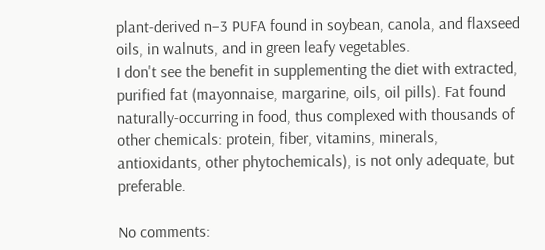plant-derived n–3 PUFA found in soybean, canola, and flaxseed oils, in walnuts, and in green leafy vegetables.
I don't see the benefit in supplementing the diet with extracted, purified fat (mayonnaise, margarine, oils, oil pills). Fat found naturally-occurring in food, thus complexed with thousands of other chemicals: protein, fiber, vitamins, minerals, antioxidants, other phytochemicals), is not only adequate, but preferable.

No comments: